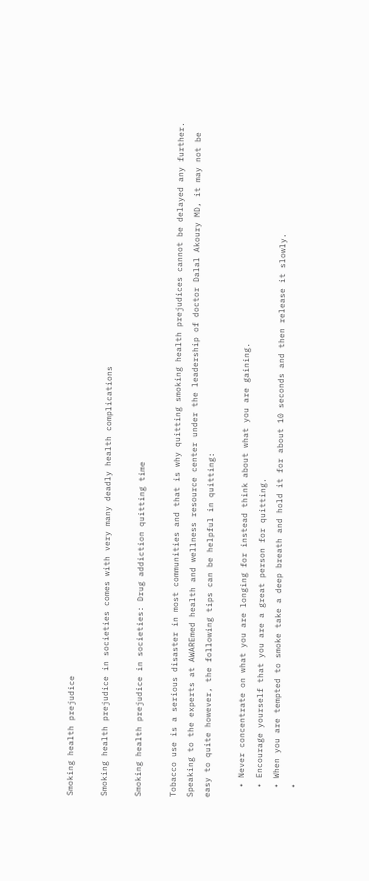Smoking health prejudice

Smoking health prejudice in societies comes with very many deadly health complications

Smoking health prejudice in societies: Drug addiction quitting time

Tobacco use is a serious disaster in most communities and that is why quitting smoking health prejudices cannot be delayed any further. Speaking to the experts at AWAREmed health and wellness resource center under the leadership of doctor Dalal Akoury MD, it may not be easy to quite however, the following tips can be helpful in quitting:

  • Never concentrate on what you are longing for instead think about what you are gaining.
  • Encourage yourself that you are a great person for quitting.
  • When you are tempted to smoke take a deep breath and hold it for about 10 seconds and then release it slowly.
  •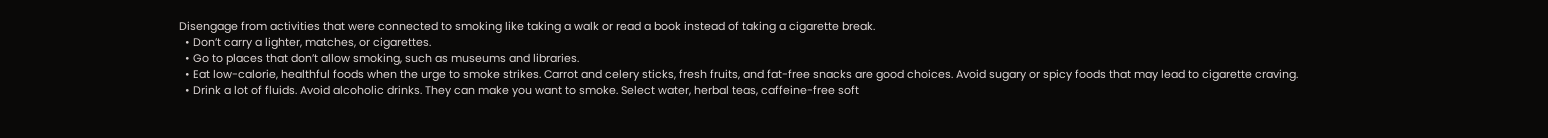Disengage from activities that were connected to smoking like taking a walk or read a book instead of taking a cigarette break.
  • Don’t carry a lighter, matches, or cigarettes.
  • Go to places that don’t allow smoking, such as museums and libraries.
  • Eat low-calorie, healthful foods when the urge to smoke strikes. Carrot and celery sticks, fresh fruits, and fat-free snacks are good choices. Avoid sugary or spicy foods that may lead to cigarette craving.
  • Drink a lot of fluids. Avoid alcoholic drinks. They can make you want to smoke. Select water, herbal teas, caffeine-free soft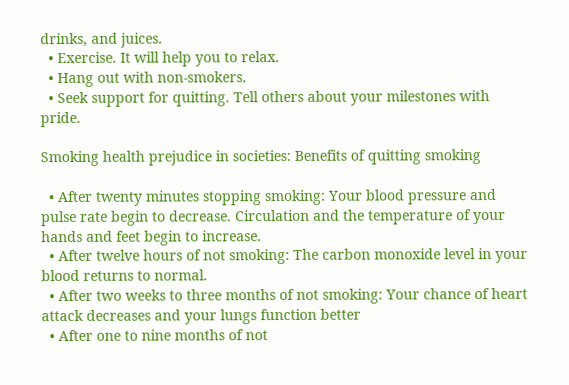drinks, and juices.
  • Exercise. It will help you to relax.
  • Hang out with non-smokers.
  • Seek support for quitting. Tell others about your milestones with pride.

Smoking health prejudice in societies: Benefits of quitting smoking

  • After twenty minutes stopping smoking: Your blood pressure and pulse rate begin to decrease. Circulation and the temperature of your hands and feet begin to increase.
  • After twelve hours of not smoking: The carbon monoxide level in your blood returns to normal.
  • After two weeks to three months of not smoking: Your chance of heart attack decreases and your lungs function better
  • After one to nine months of not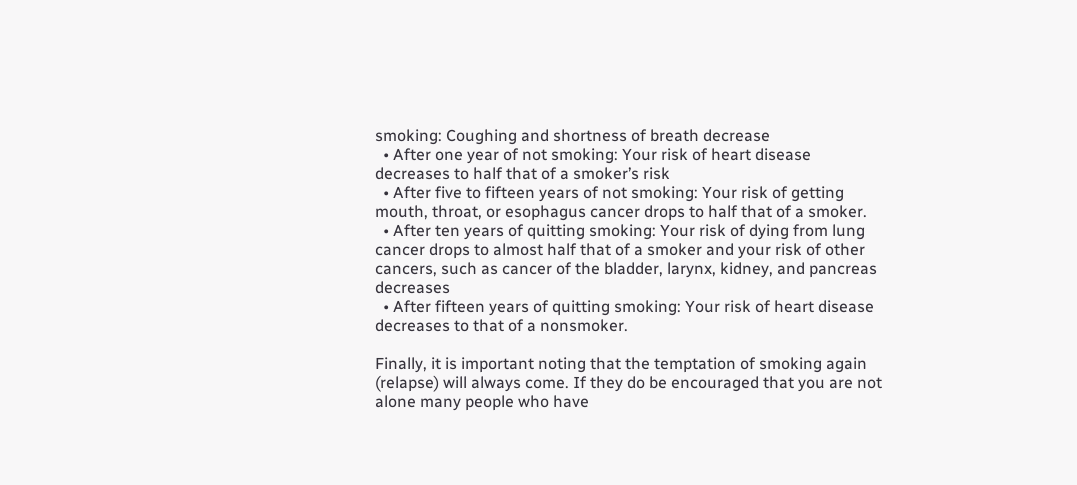smoking: Coughing and shortness of breath decrease
  • After one year of not smoking: Your risk of heart disease decreases to half that of a smoker’s risk
  • After five to fifteen years of not smoking: Your risk of getting mouth, throat, or esophagus cancer drops to half that of a smoker.
  • After ten years of quitting smoking: Your risk of dying from lung cancer drops to almost half that of a smoker and your risk of other cancers, such as cancer of the bladder, larynx, kidney, and pancreas decreases
  • After fifteen years of quitting smoking: Your risk of heart disease decreases to that of a nonsmoker.

Finally, it is important noting that the temptation of smoking again (relapse) will always come. If they do be encouraged that you are not alone many people who have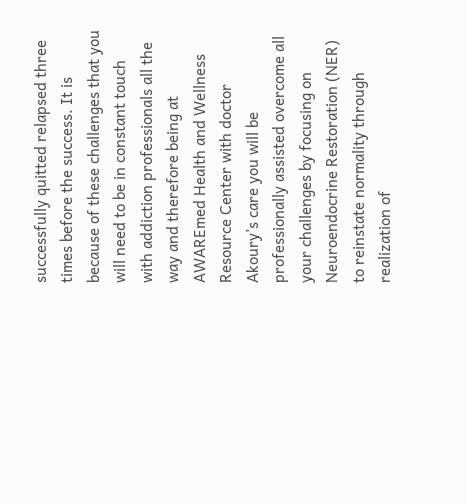successfully quitted relapsed three times before the success. It is because of these challenges that you will need to be in constant touch with addiction professionals all the way and therefore being at AWAREmed Health and Wellness Resource Center with doctor Akoury’s care you will be professionally assisted overcome all your challenges by focusing on Neuroendocrine Restoration (NER) to reinstate normality through realization of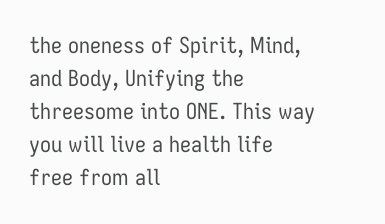the oneness of Spirit, Mind, and Body, Unifying the threesome into ONE. This way you will live a health life free from all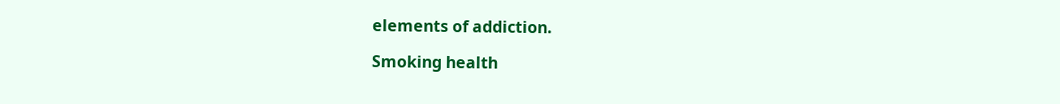elements of addiction.

Smoking health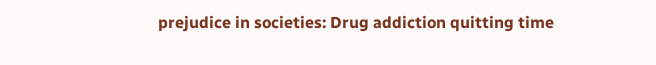prejudice in societies: Drug addiction quitting time